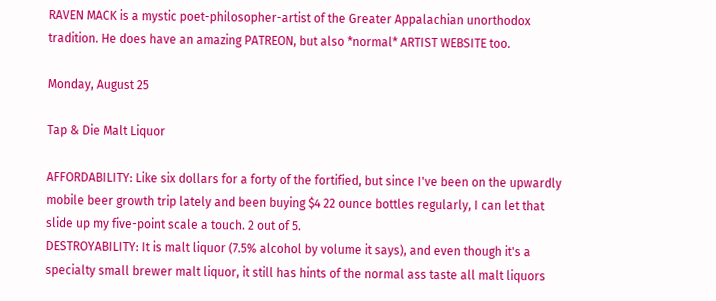RAVEN MACK is a mystic poet-philosopher-artist of the Greater Appalachian unorthodox tradition. He does have an amazing PATREON, but also *normal* ARTIST WEBSITE too.

Monday, August 25

Tap & Die Malt Liquor

AFFORDABILITY: Like six dollars for a forty of the fortified, but since I've been on the upwardly mobile beer growth trip lately and been buying $4 22 ounce bottles regularly, I can let that slide up my five-point scale a touch. 2 out of 5.
DESTROYABILITY: It is malt liquor (7.5% alcohol by volume it says), and even though it's a specialty small brewer malt liquor, it still has hints of the normal ass taste all malt liquors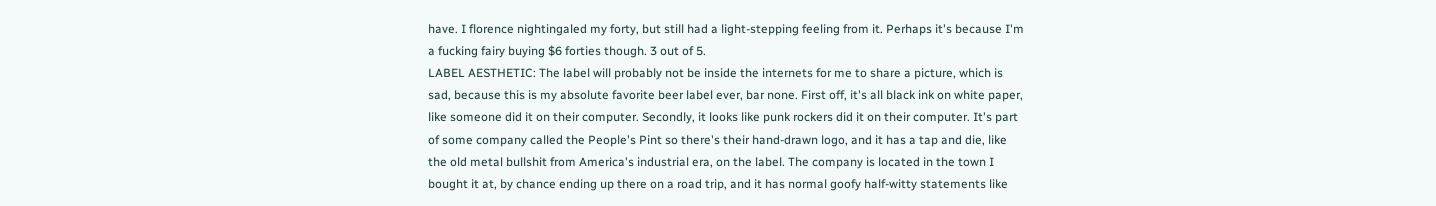have. I florence nightingaled my forty, but still had a light-stepping feeling from it. Perhaps it's because I'm a fucking fairy buying $6 forties though. 3 out of 5.
LABEL AESTHETIC: The label will probably not be inside the internets for me to share a picture, which is sad, because this is my absolute favorite beer label ever, bar none. First off, it's all black ink on white paper, like someone did it on their computer. Secondly, it looks like punk rockers did it on their computer. It's part of some company called the People's Pint so there's their hand-drawn logo, and it has a tap and die, like the old metal bullshit from America's industrial era, on the label. The company is located in the town I bought it at, by chance ending up there on a road trip, and it has normal goofy half-witty statements like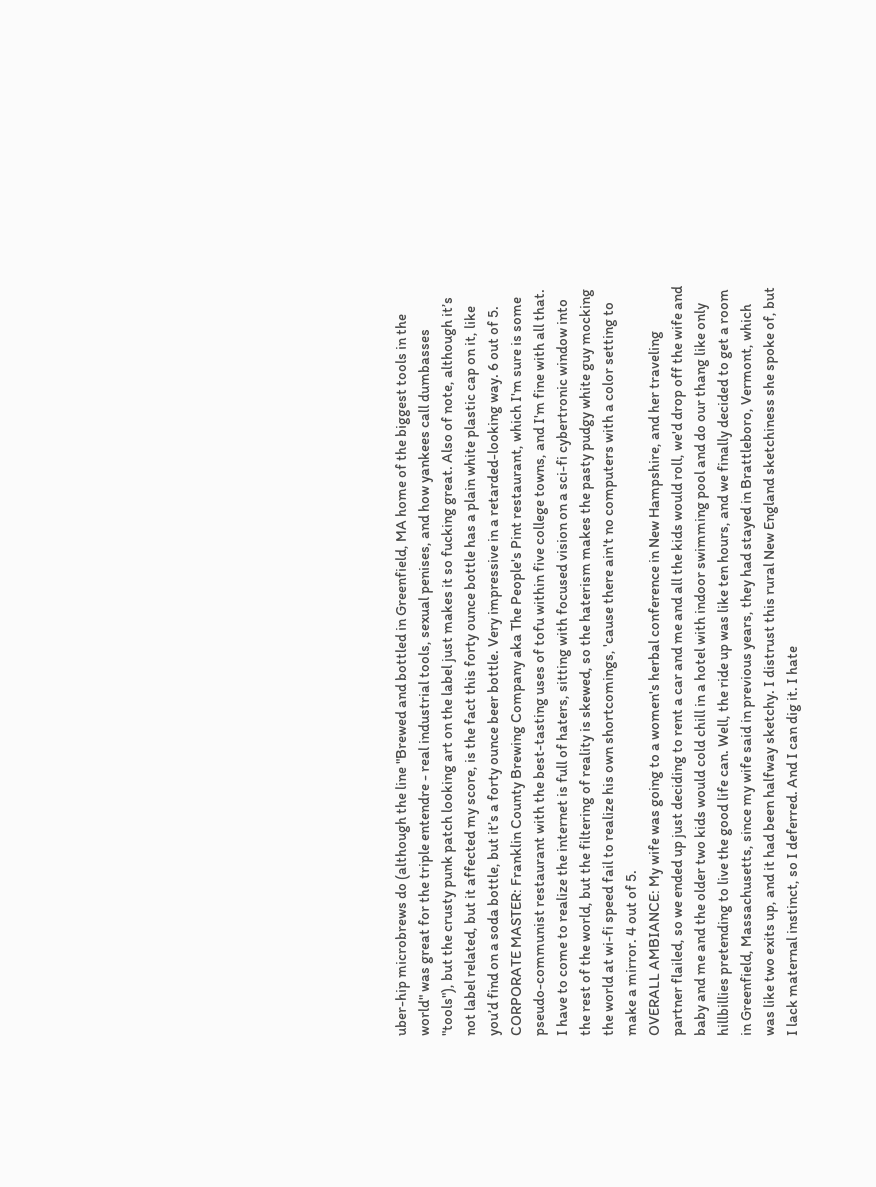uber-hip microbrews do (although the line "Brewed and bottled in Greenfield, MA home of the biggest tools in the world" was great for the triple entendre - real industrial tools, sexual penises, and how yankees call dumbasses "tools"), but the crusty punk patch looking art on the label just makes it so fucking great. Also of note, although it’s not label related, but it affected my score, is the fact this forty ounce bottle has a plain white plastic cap on it, like you’d find on a soda bottle, but it’s a forty ounce beer bottle. Very impressive in a retarded-looking way. 6 out of 5.
CORPORATE MASTER: Franklin County Brewing Company aka The People's Pint restaurant, which I'm sure is some pseudo-communist restaurant with the best-tasting uses of tofu within five college towns, and I'm fine with all that. I have to come to realize the internet is full of haters, sitting with focused vision on a sci-fi cybertronic window into the rest of the world, but the filtering of reality is skewed, so the haterism makes the pasty pudgy white guy mocking the world at wi-fi speed fail to realize his own shortcomings, 'cause there ain't no computers with a color setting to make a mirror. 4 out of 5.
OVERALL AMBIANCE: My wife was going to a women's herbal conference in New Hampshire, and her traveling partner flailed, so we ended up just deciding to rent a car and me and all the kids would roll, we'd drop off the wife and baby and me and the older two kids would cold chill in a hotel with indoor swimming pool and do our thang like only hillbillies pretending to live the good life can. Well, the ride up was like ten hours, and we finally decided to get a room in Greenfield, Massachusetts, since my wife said in previous years, they had stayed in Brattleboro, Vermont, which was like two exits up, and it had been halfway sketchy. I distrust this rural New England sketchiness she spoke of, but I lack maternal instinct, so I deferred. And I can dig it. I hate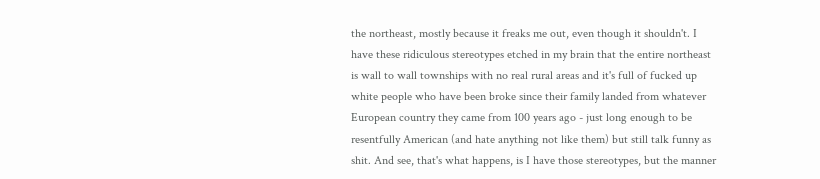the northeast, mostly because it freaks me out, even though it shouldn't. I have these ridiculous stereotypes etched in my brain that the entire northeast is wall to wall townships with no real rural areas and it's full of fucked up white people who have been broke since their family landed from whatever European country they came from 100 years ago - just long enough to be resentfully American (and hate anything not like them) but still talk funny as shit. And see, that's what happens, is I have those stereotypes, but the manner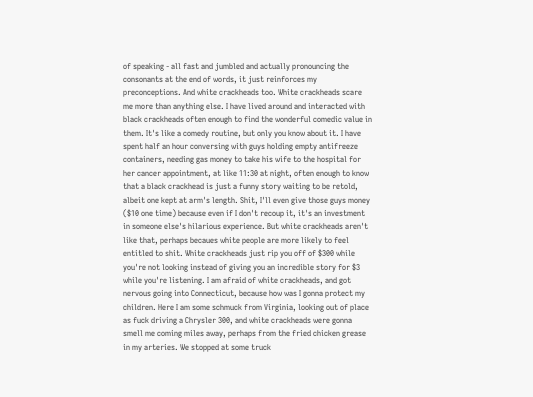of speaking - all fast and jumbled and actually pronouncing the consonants at the end of words, it just reinforces my preconceptions. And white crackheads too. White crackheads scare me more than anything else. I have lived around and interacted with black crackheads often enough to find the wonderful comedic value in them. It's like a comedy routine, but only you know about it. I have spent half an hour conversing with guys holding empty antifreeze containers, needing gas money to take his wife to the hospital for her cancer appointment, at like 11:30 at night, often enough to know that a black crackhead is just a funny story waiting to be retold, albeit one kept at arm's length. Shit, I'll even give those guys money ($10 one time) because even if I don't recoup it, it's an investment in someone else's hilarious experience. But white crackheads aren't like that, perhaps becaues white people are more likely to feel entitled to shit. White crackheads just rip you off of $300 while you're not looking instead of giving you an incredible story for $3 while you're listening. I am afraid of white crackheads, and got nervous going into Connecticut, because how was I gonna protect my children. Here I am some schmuck from Virginia, looking out of place as fuck driving a Chrysler 300, and white crackheads were gonna smell me coming miles away, perhaps from the fried chicken grease in my arteries. We stopped at some truck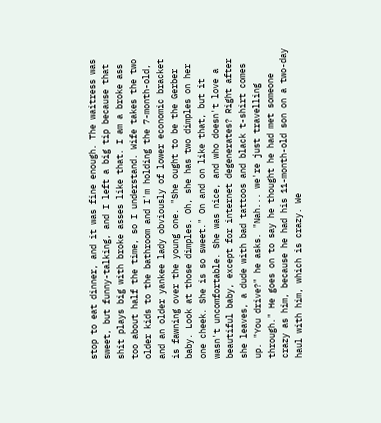stop to eat dinner, and it was fine enough. The waitress was sweet, but funny-talking, and I left a big tip because that shit plays big with broke asses like that. I am a broke ass too about half the time, so I understand. Wife takes the two older kids to the bathroom and I'm holding the 7-month-old, and an older yankee lady obviously of lower economic bracket is fawning over the young one. "She ought to be the Gerber baby. Look at those dimples. Oh, she has two dimples on her one cheek. She is so sweet." On and on like that, but it wasn't uncomfortable. She was nice, and who doesn't love a beautiful baby, except for internet degenerates? Right after she leaves, a dude with bad tattoos and black t-shirt comes up. "You drive?" he asks. "Nah... we're just travelling through." He goes on to say he thought he had met someone crazy as him, because he had his 11-month-old son on a two-day haul with him, which is crazy. We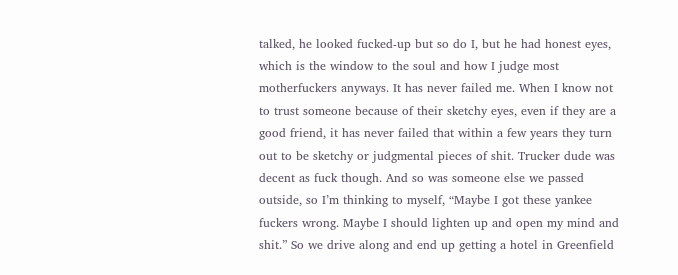talked, he looked fucked-up but so do I, but he had honest eyes, which is the window to the soul and how I judge most motherfuckers anyways. It has never failed me. When I know not to trust someone because of their sketchy eyes, even if they are a good friend, it has never failed that within a few years they turn out to be sketchy or judgmental pieces of shit. Trucker dude was decent as fuck though. And so was someone else we passed outside, so I’m thinking to myself, “Maybe I got these yankee fuckers wrong. Maybe I should lighten up and open my mind and shit.” So we drive along and end up getting a hotel in Greenfield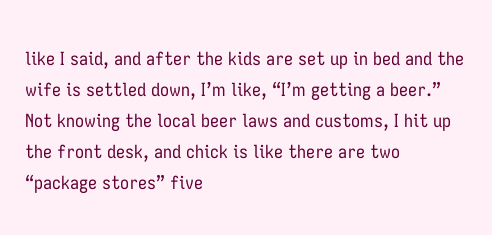like I said, and after the kids are set up in bed and the wife is settled down, I’m like, “I’m getting a beer.” Not knowing the local beer laws and customs, I hit up the front desk, and chick is like there are two “package stores” five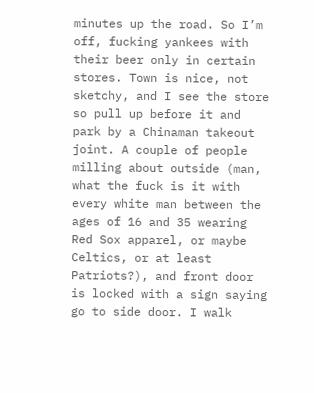minutes up the road. So I’m off, fucking yankees with their beer only in certain stores. Town is nice, not sketchy, and I see the store so pull up before it and park by a Chinaman takeout joint. A couple of people milling about outside (man, what the fuck is it with every white man between the ages of 16 and 35 wearing Red Sox apparel, or maybe Celtics, or at least Patriots?), and front door is locked with a sign saying go to side door. I walk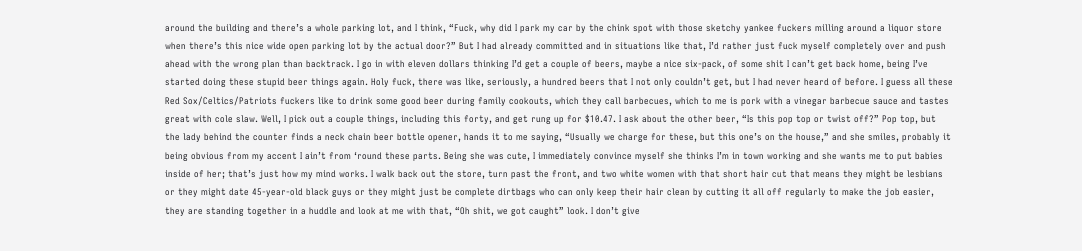around the building and there’s a whole parking lot, and I think, “Fuck, why did I park my car by the chink spot with those sketchy yankee fuckers milling around a liquor store when there’s this nice wide open parking lot by the actual door?” But I had already committed and in situations like that, I’d rather just fuck myself completely over and push ahead with the wrong plan than backtrack. I go in with eleven dollars thinking I’d get a couple of beers, maybe a nice six-pack, of some shit I can’t get back home, being I’ve started doing these stupid beer things again. Holy fuck, there was like, seriously, a hundred beers that I not only couldn’t get, but I had never heard of before. I guess all these Red Sox/Celtics/Patriots fuckers like to drink some good beer during family cookouts, which they call barbecues, which to me is pork with a vinegar barbecue sauce and tastes great with cole slaw. Well, I pick out a couple things, including this forty, and get rung up for $10.47. I ask about the other beer, “Is this pop top or twist off?” Pop top, but the lady behind the counter finds a neck chain beer bottle opener, hands it to me saying, “Usually we charge for these, but this one’s on the house,” and she smiles, probably it being obvious from my accent I ain’t from ‘round these parts. Being she was cute, I immediately convince myself she thinks I’m in town working and she wants me to put babies inside of her; that’s just how my mind works. I walk back out the store, turn past the front, and two white women with that short hair cut that means they might be lesbians or they might date 45-year-old black guys or they might just be complete dirtbags who can only keep their hair clean by cutting it all off regularly to make the job easier, they are standing together in a huddle and look at me with that, “Oh shit, we got caught” look. I don’t give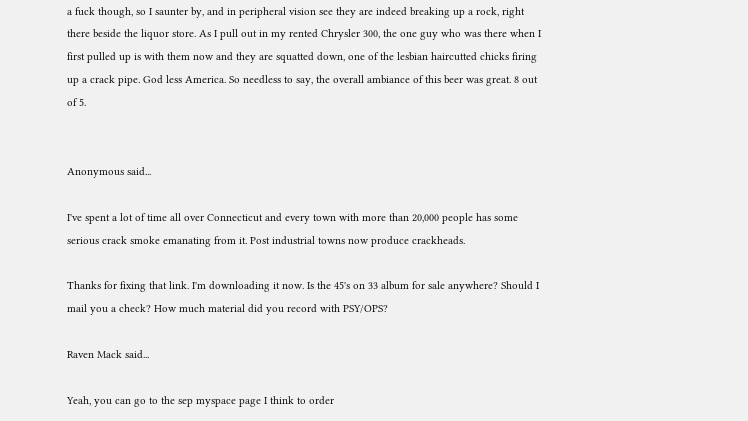a fuck though, so I saunter by, and in peripheral vision see they are indeed breaking up a rock, right there beside the liquor store. As I pull out in my rented Chrysler 300, the one guy who was there when I first pulled up is with them now and they are squatted down, one of the lesbian haircutted chicks firing up a crack pipe. God less America. So needless to say, the overall ambiance of this beer was great. 8 out of 5.


Anonymous said...

I've spent a lot of time all over Connecticut and every town with more than 20,000 people has some serious crack smoke emanating from it. Post industrial towns now produce crackheads.

Thanks for fixing that link. I'm downloading it now. Is the 45's on 33 album for sale anywhere? Should I mail you a check? How much material did you record with PSY/OPS?

Raven Mack said...

Yeah, you can go to the sep myspace page I think to order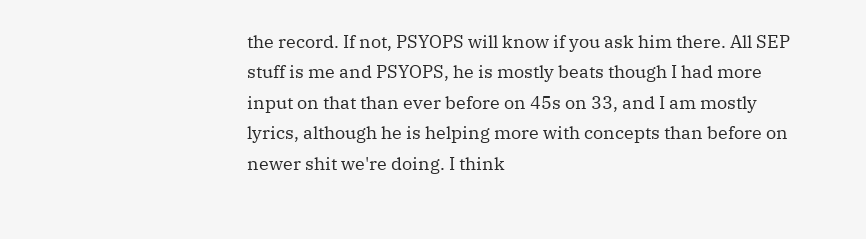the record. If not, PSYOPS will know if you ask him there. All SEP stuff is me and PSYOPS, he is mostly beats though I had more input on that than ever before on 45s on 33, and I am mostly lyrics, although he is helping more with concepts than before on newer shit we're doing. I think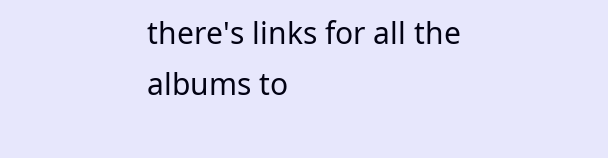there's links for all the albums to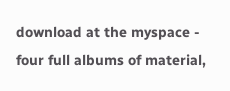download at the myspace - four full albums of material,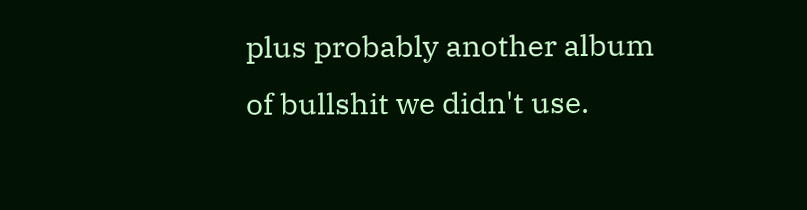plus probably another album of bullshit we didn't use.